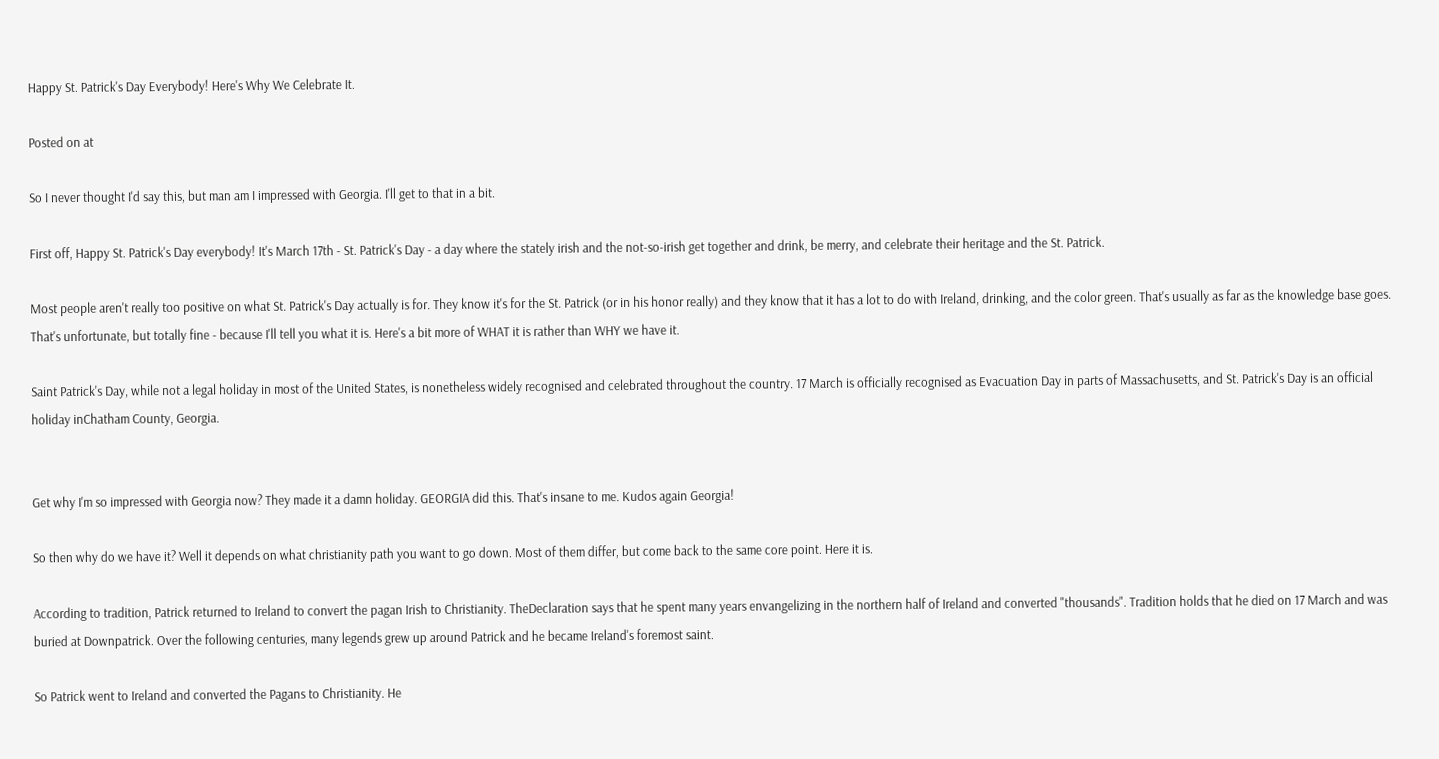Happy St. Patrick's Day Everybody! Here's Why We Celebrate It.

Posted on at

So I never thought I'd say this, but man am I impressed with Georgia. I'll get to that in a bit.

First off, Happy St. Patrick's Day everybody! It's March 17th - St. Patrick's Day - a day where the stately irish and the not-so-irish get together and drink, be merry, and celebrate their heritage and the St. Patrick.

Most people aren't really too positive on what St. Patrick's Day actually is for. They know it's for the St. Patrick (or in his honor really) and they know that it has a lot to do with Ireland, drinking, and the color green. That's usually as far as the knowledge base goes. That's unfortunate, but totally fine - because I'll tell you what it is. Here's a bit more of WHAT it is rather than WHY we have it.

Saint Patrick's Day, while not a legal holiday in most of the United States, is nonetheless widely recognised and celebrated throughout the country. 17 March is officially recognised as Evacuation Day in parts of Massachusetts, and St. Patrick's Day is an official holiday inChatham County, Georgia.


Get why I'm so impressed with Georgia now? They made it a damn holiday. GEORGIA did this. That's insane to me. Kudos again Georgia!

So then why do we have it? Well it depends on what christianity path you want to go down. Most of them differ, but come back to the same core point. Here it is.

According to tradition, Patrick returned to Ireland to convert the pagan Irish to Christianity. TheDeclaration says that he spent many years envangelizing in the northern half of Ireland and converted "thousands". Tradition holds that he died on 17 March and was buried at Downpatrick. Over the following centuries, many legends grew up around Patrick and he became Ireland's foremost saint.

So Patrick went to Ireland and converted the Pagans to Christianity. He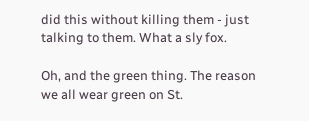did this without killing them - just talking to them. What a sly fox.

Oh, and the green thing. The reason we all wear green on St.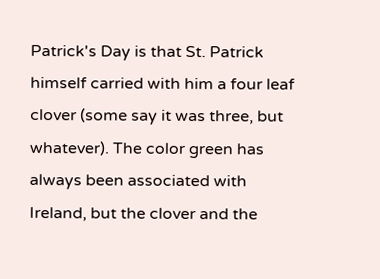Patrick's Day is that St. Patrick himself carried with him a four leaf clover (some say it was three, but whatever). The color green has always been associated with Ireland, but the clover and the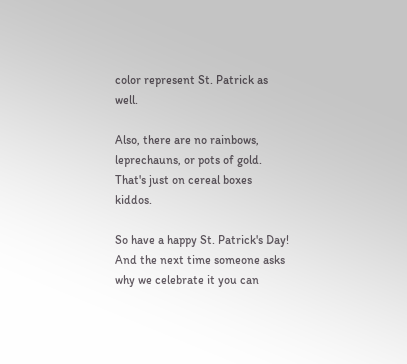color represent St. Patrick as well.

Also, there are no rainbows, leprechauns, or pots of gold. That's just on cereal boxes kiddos.

So have a happy St. Patrick's Day! And the next time someone asks why we celebrate it you can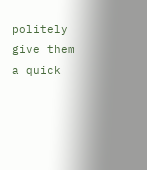politely give them a quick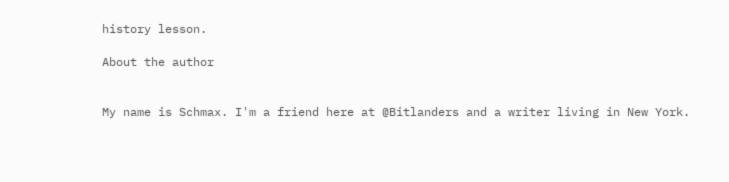history lesson.

About the author


My name is Schmax. I'm a friend here at @Bitlanders and a writer living in New York.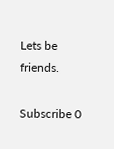Lets be friends.

Subscribe 0